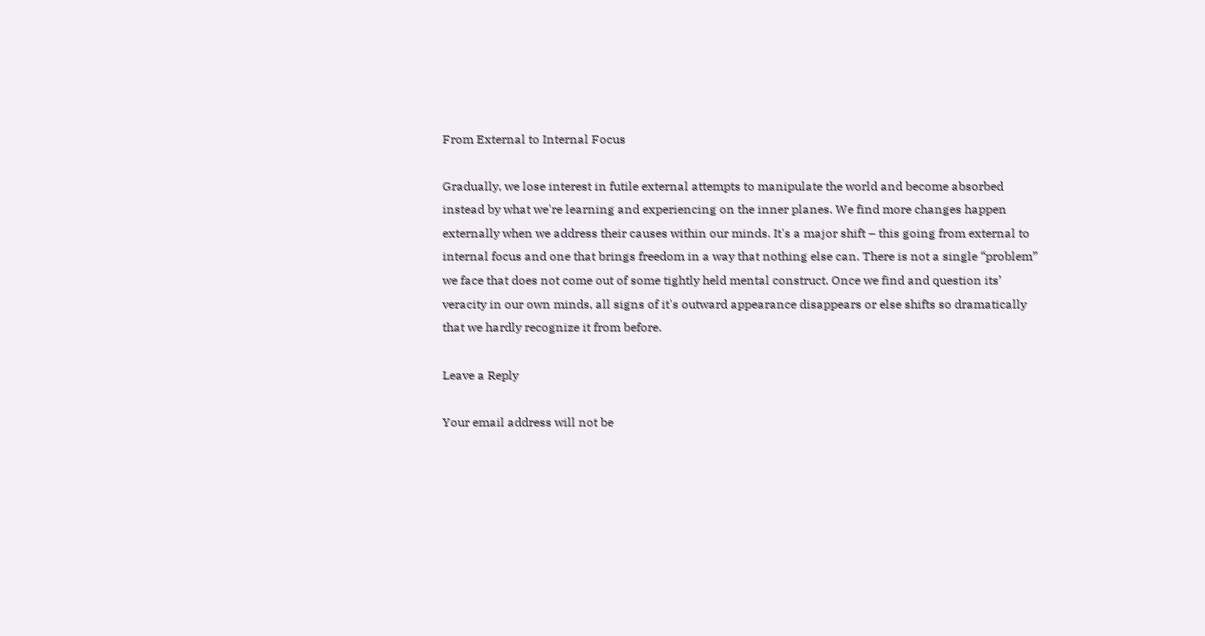From External to Internal Focus

Gradually, we lose interest in futile external attempts to manipulate the world and become absorbed instead by what we're learning and experiencing on the inner planes. We find more changes happen externally when we address their causes within our minds. It's a major shift – this going from external to internal focus and one that brings freedom in a way that nothing else can. There is not a single “problem” we face that does not come out of some tightly held mental construct. Once we find and question its’ veracity in our own minds, all signs of it's outward appearance disappears or else shifts so dramatically that we hardly recognize it from before.

Leave a Reply

Your email address will not be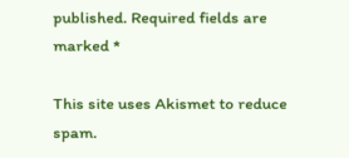published. Required fields are marked *

This site uses Akismet to reduce spam.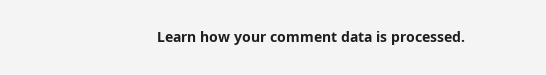Learn how your comment data is processed.